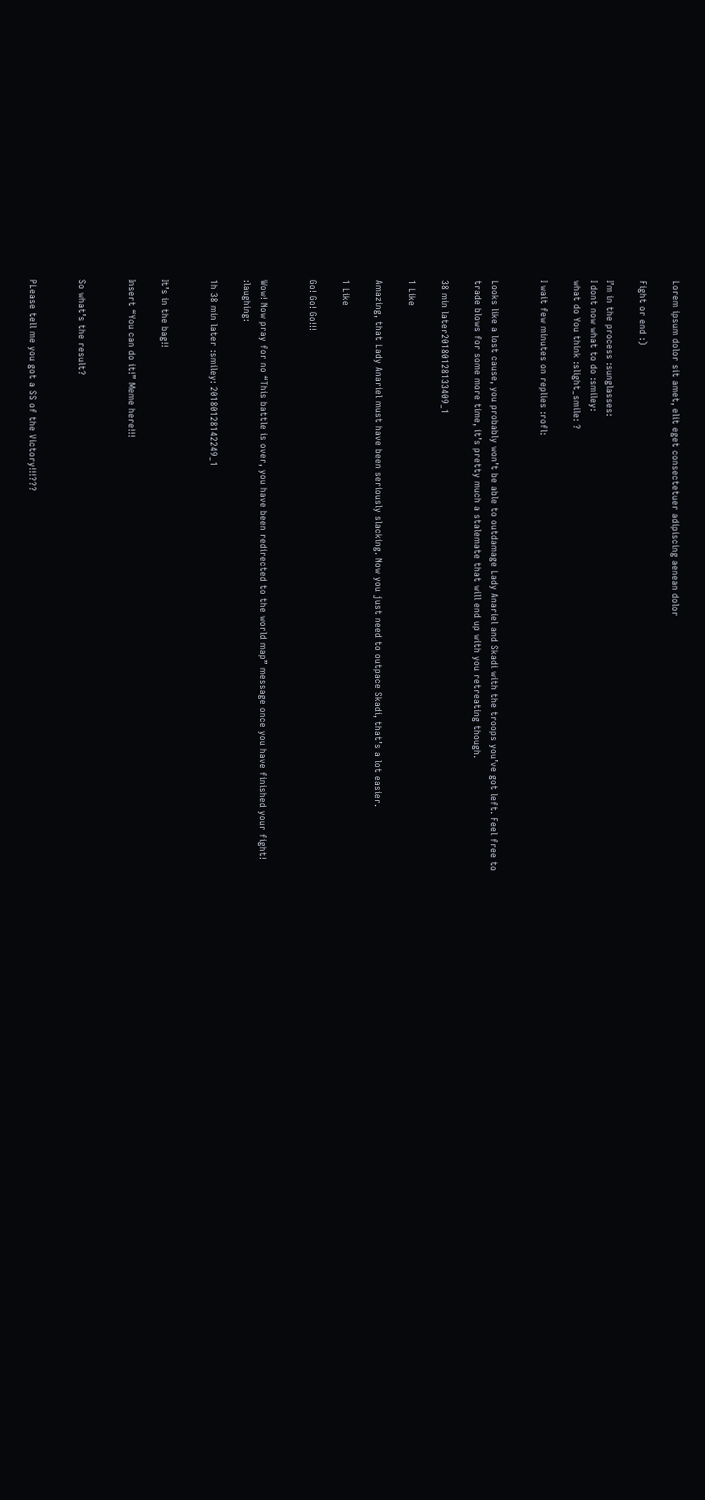Lorem ipsum dolor sit amet, elit eget consectetuer adipiscing aenean dolor

Fight or end :)

I’m in the process :sunglasses:
I dont now what to do :smiley:
what do You think :slight_smile: ?

I wait few minutes on replies :rofl:


Looks like a lost cause, you probably won’t be able to outdamage Lady Anariel and Skadi with the troops you’ve got left. Feel free to trade blows for some more time, it’s pretty much a stalemate that will end up with you retreating though.

38 min later20180128133409_1

1 Like

Amazing, that Lady Anariel must have been seriously slacking. Now you just need to outpace Skadi, that’s a lot easier.

1 Like

Go! Go! Go!!!


Wow! Now pray for no “This battle is over, you have been redirected to the world map” message once you have finished your fight! :laughing:

1h 38 min later :smiley: 20180128142249_1


It’s in the bag!!

Insert “You can do it!” Meme here!!!


So what’s the result?


PLease tell me you got a SS of the Victory!!!???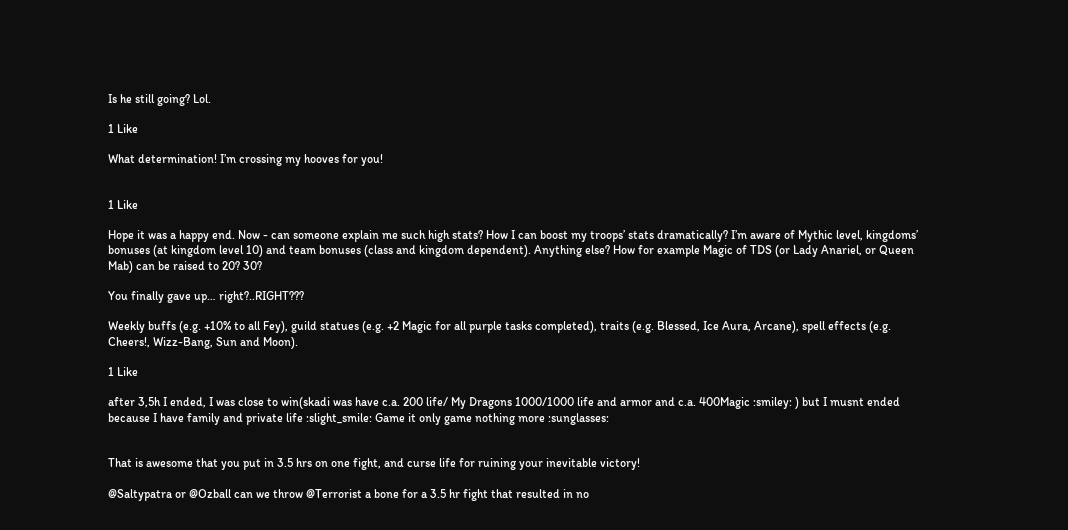Is he still going? Lol.

1 Like

What determination! I’m crossing my hooves for you!


1 Like

Hope it was a happy end. Now - can someone explain me such high stats? How I can boost my troops’ stats dramatically? I’m aware of Mythic level, kingdoms’ bonuses (at kingdom level 10) and team bonuses (class and kingdom dependent). Anything else? How for example Magic of TDS (or Lady Anariel, or Queen Mab) can be raised to 20? 30?

You finally gave up… right?..RIGHT???

Weekly buffs (e.g. +10% to all Fey), guild statues (e.g. +2 Magic for all purple tasks completed), traits (e.g. Blessed, Ice Aura, Arcane), spell effects (e.g. Cheers!, Wizz-Bang, Sun and Moon).

1 Like

after 3,5h I ended, I was close to win(skadi was have c.a. 200 life/ My Dragons 1000/1000 life and armor and c.a. 400Magic :smiley: ) but I musnt ended because I have family and private life :slight_smile: Game it only game nothing more :sunglasses:


That is awesome that you put in 3.5 hrs on one fight, and curse life for ruining your inevitable victory!

@Saltypatra or @Ozball can we throw @Terrorist a bone for a 3.5 hr fight that resulted in no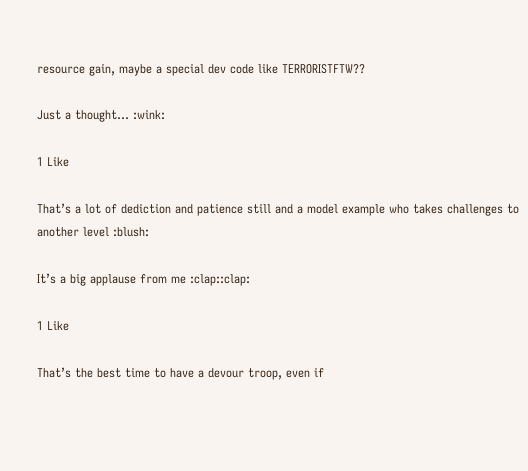resource gain, maybe a special dev code like TERRORISTFTW??

Just a thought… :wink:

1 Like

That’s a lot of dediction and patience still and a model example who takes challenges to another level :blush:

It’s a big applause from me :clap::clap:

1 Like

That’s the best time to have a devour troop, even if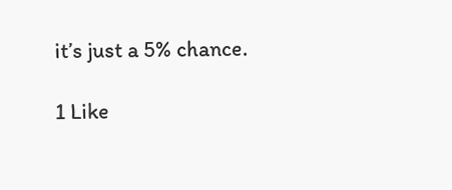it’s just a 5% chance.

1 Like